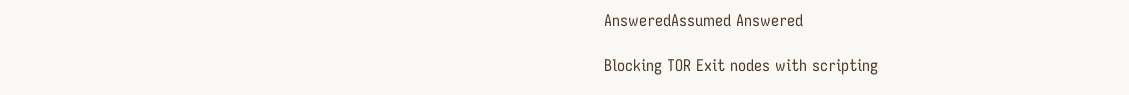AnsweredAssumed Answered

Blocking TOR Exit nodes with scripting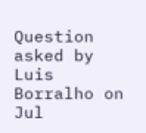Question asked by Luis Borralho on Jul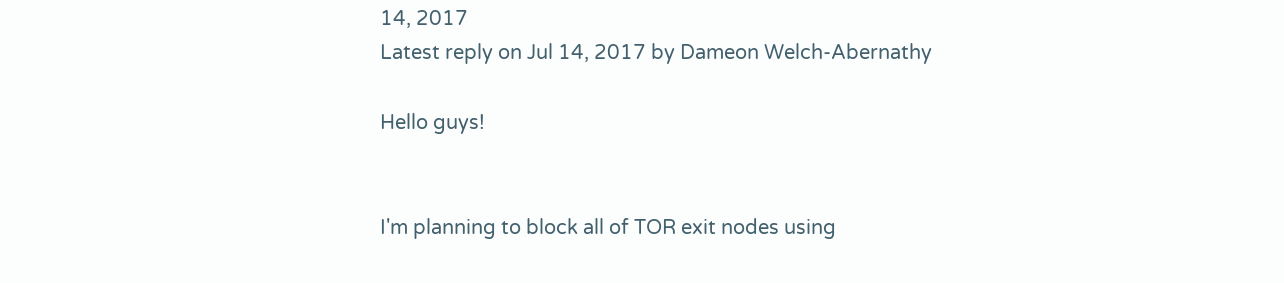14, 2017
Latest reply on Jul 14, 2017 by Dameon Welch-Abernathy

Hello guys!


I'm planning to block all of TOR exit nodes using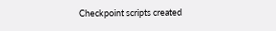Checkpoint scripts created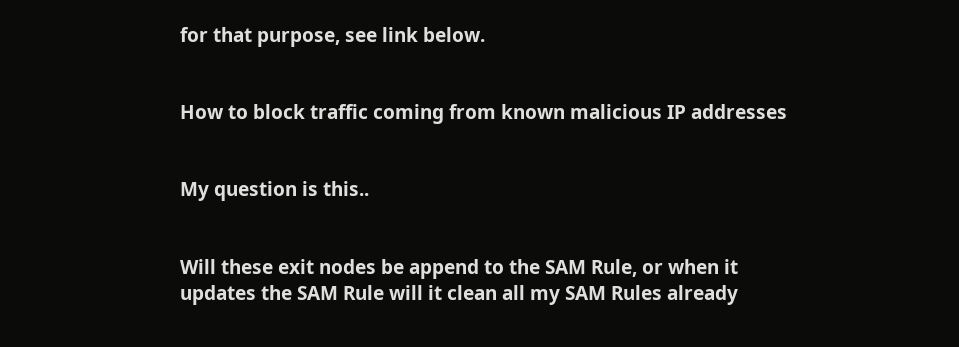for that purpose, see link below.


How to block traffic coming from known malicious IP addresses


My question is this..


Will these exit nodes be append to the SAM Rule, or when it updates the SAM Rule will it clean all my SAM Rules already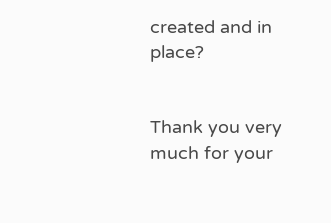created and in place?


Thank you very much for your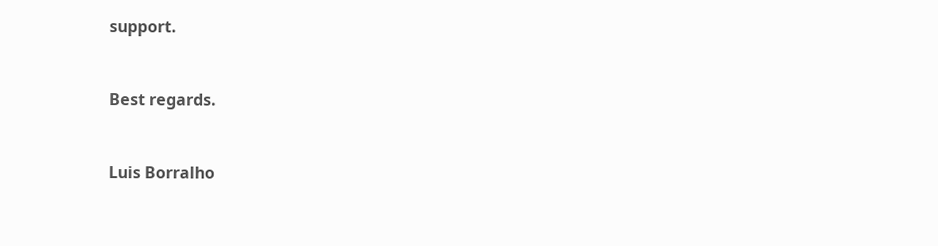support.


Best regards.


Luis Borralho